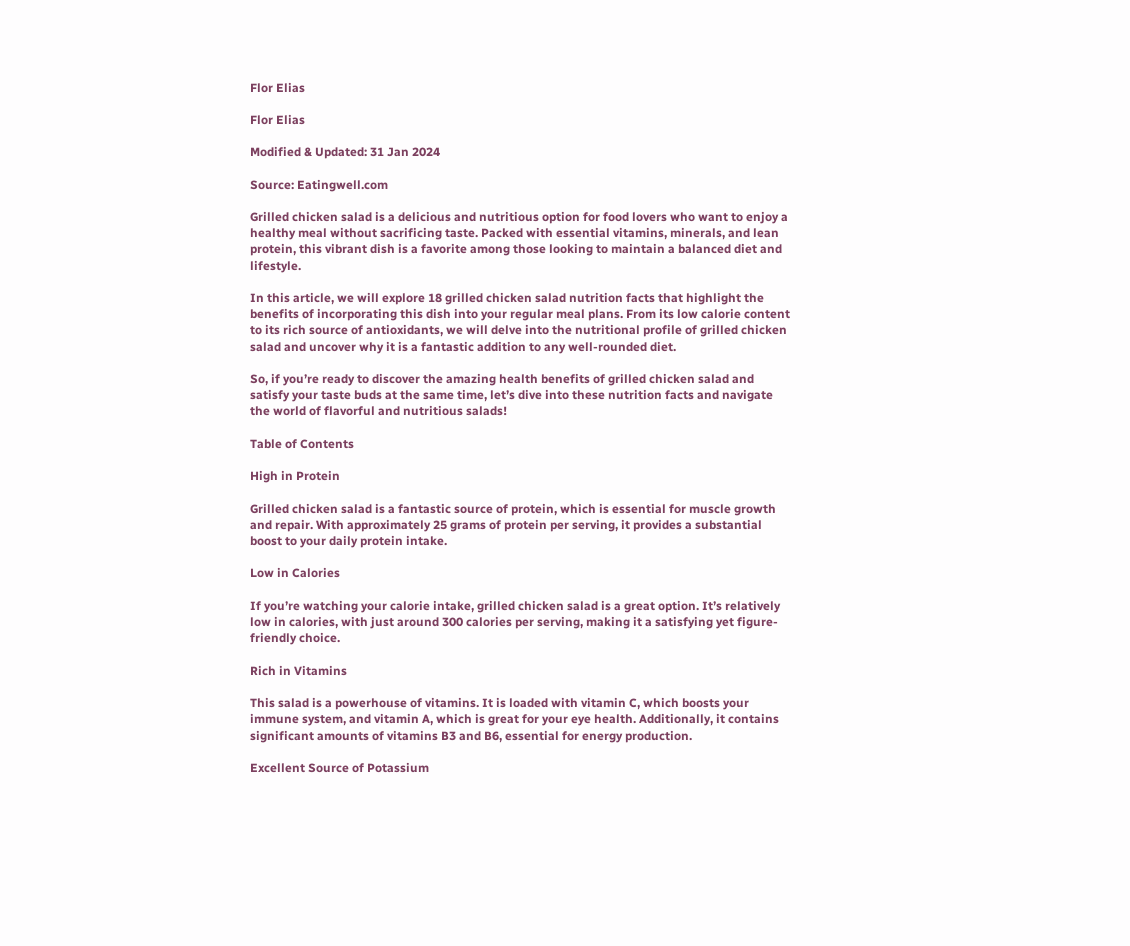Flor Elias

Flor Elias

Modified & Updated: 31 Jan 2024

Source: Eatingwell.com

Grilled chicken salad is a delicious and nutritious option for food lovers who want to enjoy a healthy meal without sacrificing taste. Packed with essential vitamins, minerals, and lean protein, this vibrant dish is a favorite among those looking to maintain a balanced diet and lifestyle.

In this article, we will explore 18 grilled chicken salad nutrition facts that highlight the benefits of incorporating this dish into your regular meal plans. From its low calorie content to its rich source of antioxidants, we will delve into the nutritional profile of grilled chicken salad and uncover why it is a fantastic addition to any well-rounded diet.

So, if you’re ready to discover the amazing health benefits of grilled chicken salad and satisfy your taste buds at the same time, let’s dive into these nutrition facts and navigate the world of flavorful and nutritious salads!

Table of Contents

High in Protein

Grilled chicken salad is a fantastic source of protein, which is essential for muscle growth and repair. With approximately 25 grams of protein per serving, it provides a substantial boost to your daily protein intake.

Low in Calories

If you’re watching your calorie intake, grilled chicken salad is a great option. It’s relatively low in calories, with just around 300 calories per serving, making it a satisfying yet figure-friendly choice.

Rich in Vitamins

This salad is a powerhouse of vitamins. It is loaded with vitamin C, which boosts your immune system, and vitamin A, which is great for your eye health. Additionally, it contains significant amounts of vitamins B3 and B6, essential for energy production.

Excellent Source of Potassium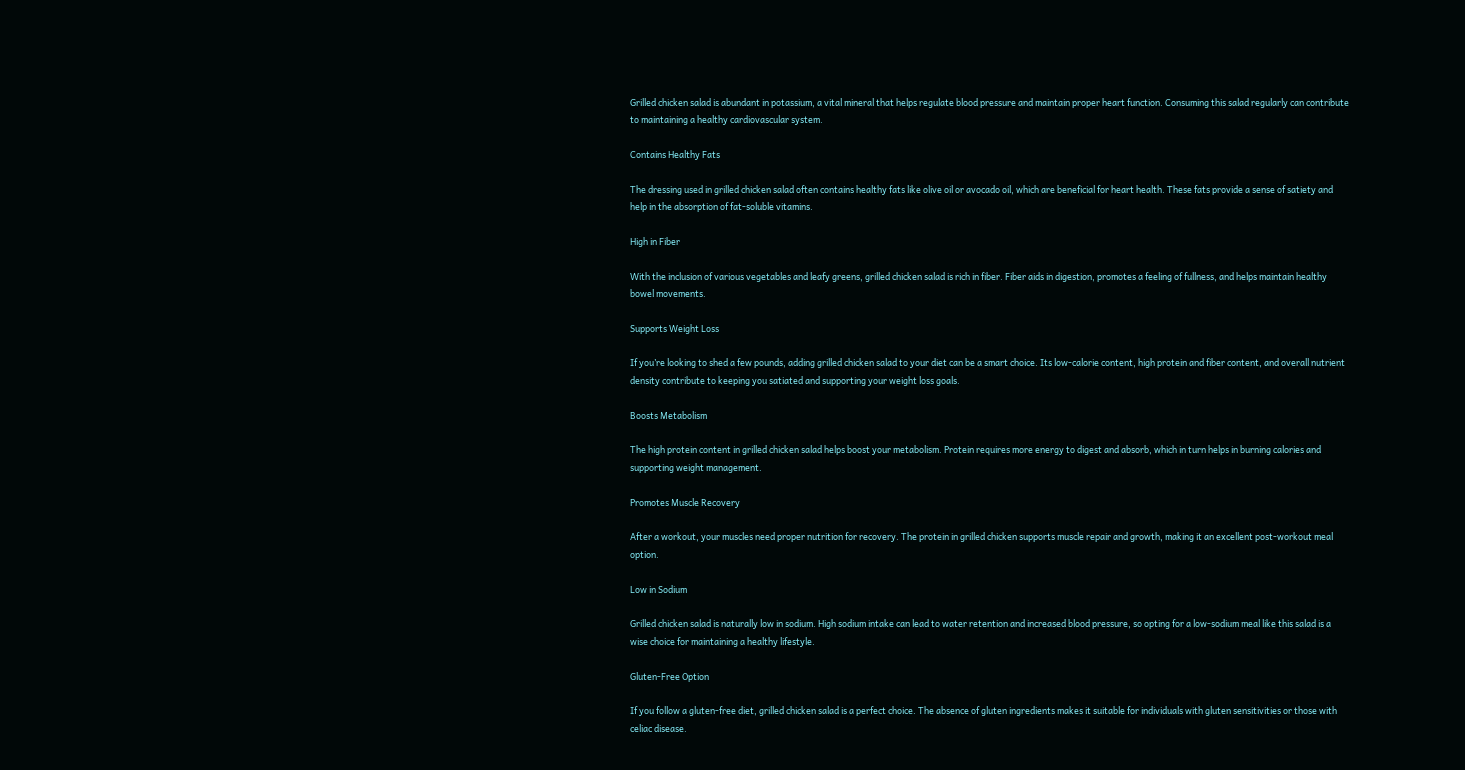Grilled chicken salad is abundant in potassium, a vital mineral that helps regulate blood pressure and maintain proper heart function. Consuming this salad regularly can contribute to maintaining a healthy cardiovascular system.

Contains Healthy Fats

The dressing used in grilled chicken salad often contains healthy fats like olive oil or avocado oil, which are beneficial for heart health. These fats provide a sense of satiety and help in the absorption of fat-soluble vitamins.

High in Fiber

With the inclusion of various vegetables and leafy greens, grilled chicken salad is rich in fiber. Fiber aids in digestion, promotes a feeling of fullness, and helps maintain healthy bowel movements.

Supports Weight Loss

If you’re looking to shed a few pounds, adding grilled chicken salad to your diet can be a smart choice. Its low-calorie content, high protein and fiber content, and overall nutrient density contribute to keeping you satiated and supporting your weight loss goals.

Boosts Metabolism

The high protein content in grilled chicken salad helps boost your metabolism. Protein requires more energy to digest and absorb, which in turn helps in burning calories and supporting weight management.

Promotes Muscle Recovery

After a workout, your muscles need proper nutrition for recovery. The protein in grilled chicken supports muscle repair and growth, making it an excellent post-workout meal option.

Low in Sodium

Grilled chicken salad is naturally low in sodium. High sodium intake can lead to water retention and increased blood pressure, so opting for a low-sodium meal like this salad is a wise choice for maintaining a healthy lifestyle.

Gluten-Free Option

If you follow a gluten-free diet, grilled chicken salad is a perfect choice. The absence of gluten ingredients makes it suitable for individuals with gluten sensitivities or those with celiac disease.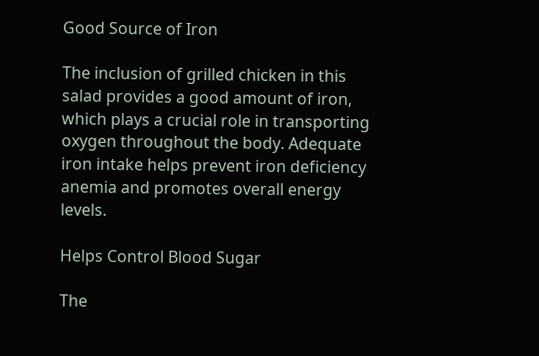Good Source of Iron

The inclusion of grilled chicken in this salad provides a good amount of iron, which plays a crucial role in transporting oxygen throughout the body. Adequate iron intake helps prevent iron deficiency anemia and promotes overall energy levels.

Helps Control Blood Sugar

The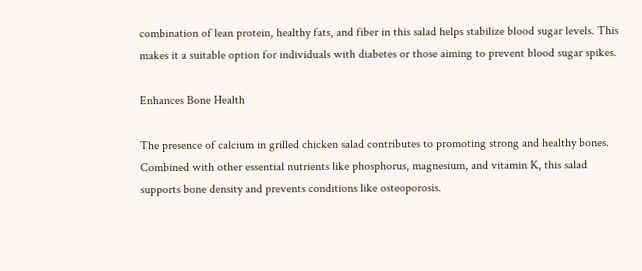combination of lean protein, healthy fats, and fiber in this salad helps stabilize blood sugar levels. This makes it a suitable option for individuals with diabetes or those aiming to prevent blood sugar spikes.

Enhances Bone Health

The presence of calcium in grilled chicken salad contributes to promoting strong and healthy bones. Combined with other essential nutrients like phosphorus, magnesium, and vitamin K, this salad supports bone density and prevents conditions like osteoporosis.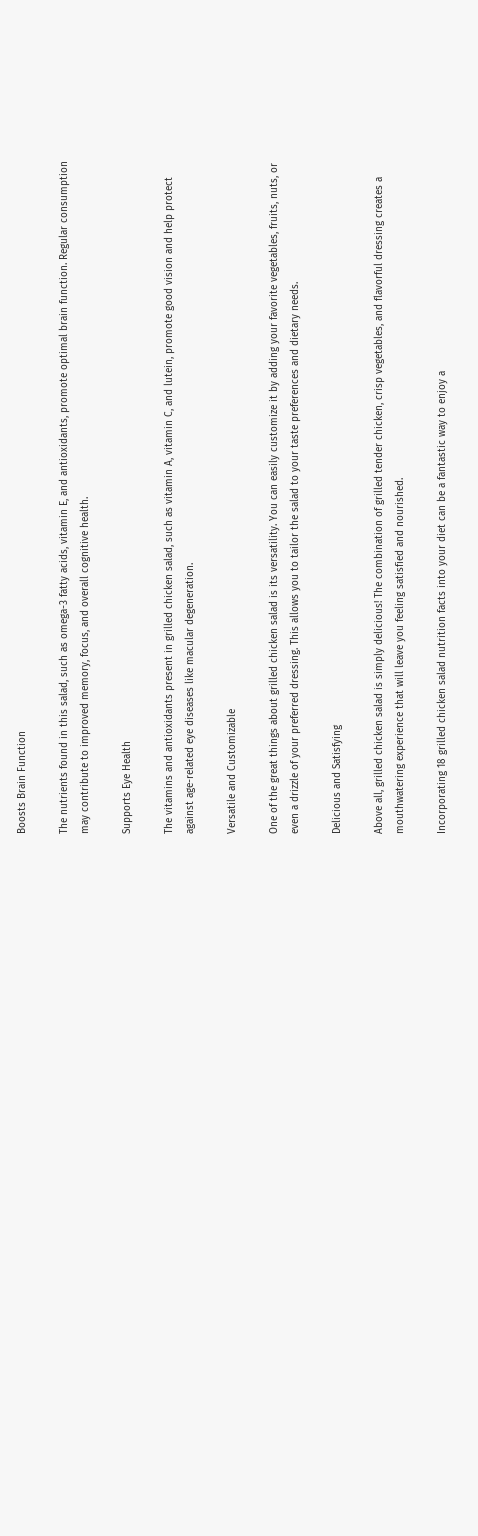Boosts Brain Function

The nutrients found in this salad, such as omega-3 fatty acids, vitamin E, and antioxidants, promote optimal brain function. Regular consumption may contribute to improved memory, focus, and overall cognitive health.

Supports Eye Health

The vitamins and antioxidants present in grilled chicken salad, such as vitamin A, vitamin C, and lutein, promote good vision and help protect against age-related eye diseases like macular degeneration.

Versatile and Customizable

One of the great things about grilled chicken salad is its versatility. You can easily customize it by adding your favorite vegetables, fruits, nuts, or even a drizzle of your preferred dressing. This allows you to tailor the salad to your taste preferences and dietary needs.

Delicious and Satisfying

Above all, grilled chicken salad is simply delicious! The combination of grilled tender chicken, crisp vegetables, and flavorful dressing creates a mouthwatering experience that will leave you feeling satisfied and nourished.

Incorporating 18 grilled chicken salad nutrition facts into your diet can be a fantastic way to enjoy a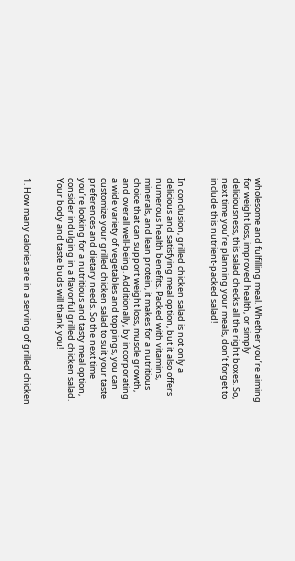wholesome and fulfilling meal. Whether you’re aiming for weight loss, improved health, or simply deliciousness, this salad checks all the right boxes. So, next time you’re planning your meals, don’t forget to include this nutrient-packed salad!


In conclusion, grilled chicken salad is not only a delicious and satisfying meal option, but it also offers numerous health benefits. Packed with vitamins, minerals, and lean protein, it makes for a nutritious choice that can support weight loss, muscle growth, and overall well-being. Additionally, by incorporating a wide variety of vegetables and toppings, you can customize your grilled chicken salad to suit your taste preferences and dietary needs. So the next time you’re looking for a nutritious and tasty meal option, consider indulging in a flavorful grilled chicken salad. Your body and taste buds will thank you!


1. How many calories are in a serving of grilled chicken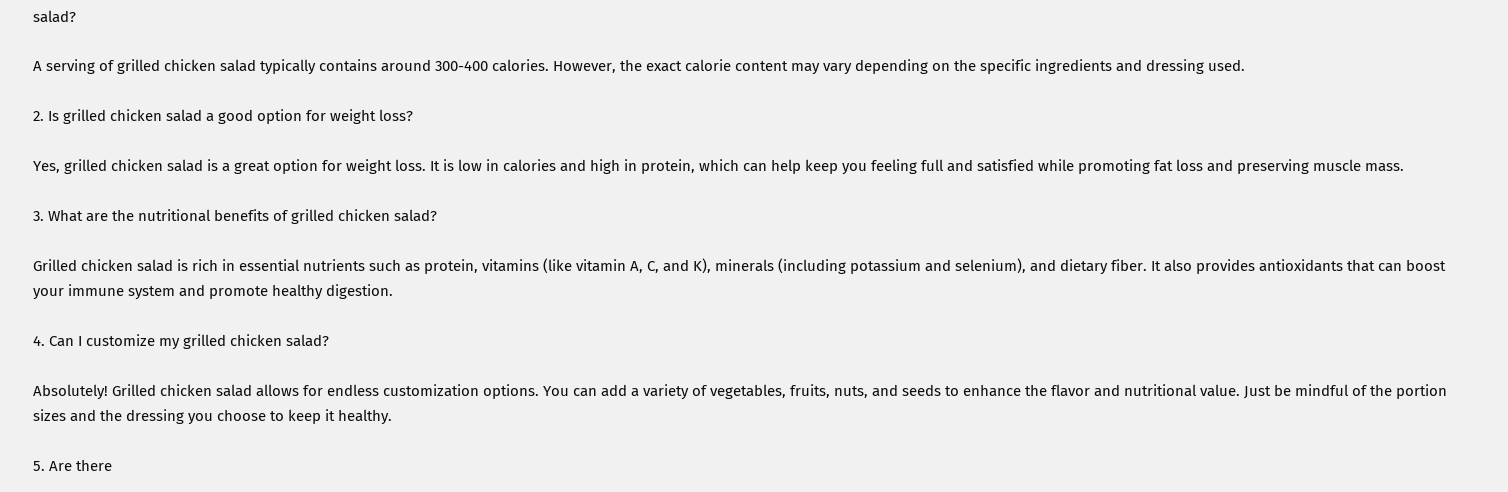salad?

A serving of grilled chicken salad typically contains around 300-400 calories. However, the exact calorie content may vary depending on the specific ingredients and dressing used.

2. Is grilled chicken salad a good option for weight loss?

Yes, grilled chicken salad is a great option for weight loss. It is low in calories and high in protein, which can help keep you feeling full and satisfied while promoting fat loss and preserving muscle mass.

3. What are the nutritional benefits of grilled chicken salad?

Grilled chicken salad is rich in essential nutrients such as protein, vitamins (like vitamin A, C, and K), minerals (including potassium and selenium), and dietary fiber. It also provides antioxidants that can boost your immune system and promote healthy digestion.

4. Can I customize my grilled chicken salad?

Absolutely! Grilled chicken salad allows for endless customization options. You can add a variety of vegetables, fruits, nuts, and seeds to enhance the flavor and nutritional value. Just be mindful of the portion sizes and the dressing you choose to keep it healthy.

5. Are there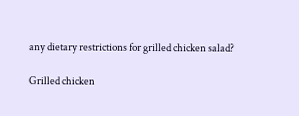any dietary restrictions for grilled chicken salad?

Grilled chicken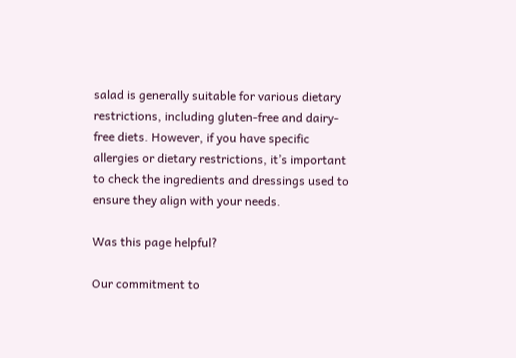salad is generally suitable for various dietary restrictions, including gluten-free and dairy-free diets. However, if you have specific allergies or dietary restrictions, it’s important to check the ingredients and dressings used to ensure they align with your needs.

Was this page helpful?

Our commitment to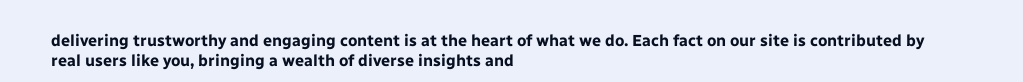delivering trustworthy and engaging content is at the heart of what we do. Each fact on our site is contributed by real users like you, bringing a wealth of diverse insights and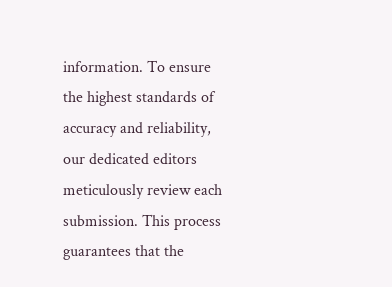information. To ensure the highest standards of accuracy and reliability, our dedicated editors meticulously review each submission. This process guarantees that the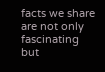facts we share are not only fascinating but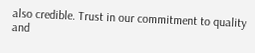also credible. Trust in our commitment to quality and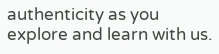authenticity as you explore and learn with us.